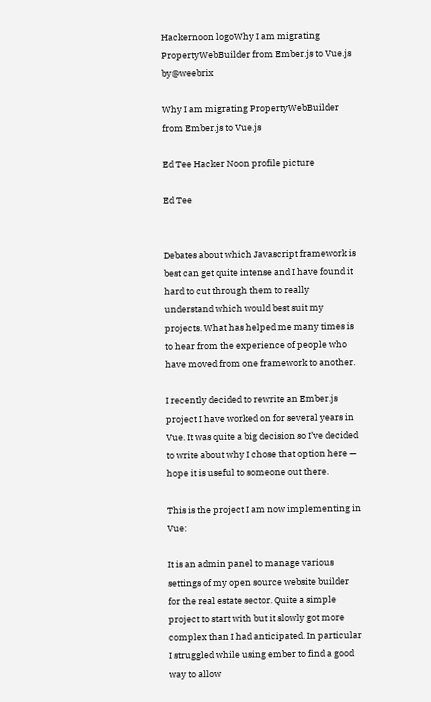Hackernoon logoWhy I am migrating PropertyWebBuilder from Ember.js to Vue.js by@weebrix

Why I am migrating PropertyWebBuilder from Ember.js to Vue.js

Ed Tee Hacker Noon profile picture

Ed Tee


Debates about which Javascript framework is best can get quite intense and I have found it hard to cut through them to really understand which would best suit my projects. What has helped me many times is to hear from the experience of people who have moved from one framework to another.

I recently decided to rewrite an Ember.js project I have worked on for several years in Vue. It was quite a big decision so I’ve decided to write about why I chose that option here — hope it is useful to someone out there.

This is the project I am now implementing in Vue:

It is an admin panel to manage various settings of my open source website builder for the real estate sector. Quite a simple project to start with but it slowly got more complex than I had anticipated. In particular I struggled while using ember to find a good way to allow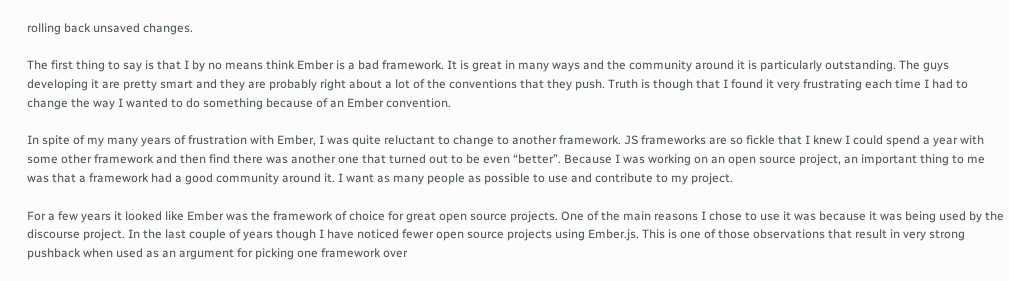rolling back unsaved changes.

The first thing to say is that I by no means think Ember is a bad framework. It is great in many ways and the community around it is particularly outstanding. The guys developing it are pretty smart and they are probably right about a lot of the conventions that they push. Truth is though that I found it very frustrating each time I had to change the way I wanted to do something because of an Ember convention.

In spite of my many years of frustration with Ember, I was quite reluctant to change to another framework. JS frameworks are so fickle that I knew I could spend a year with some other framework and then find there was another one that turned out to be even “better”. Because I was working on an open source project, an important thing to me was that a framework had a good community around it. I want as many people as possible to use and contribute to my project.

For a few years it looked like Ember was the framework of choice for great open source projects. One of the main reasons I chose to use it was because it was being used by the discourse project. In the last couple of years though I have noticed fewer open source projects using Ember.js. This is one of those observations that result in very strong pushback when used as an argument for picking one framework over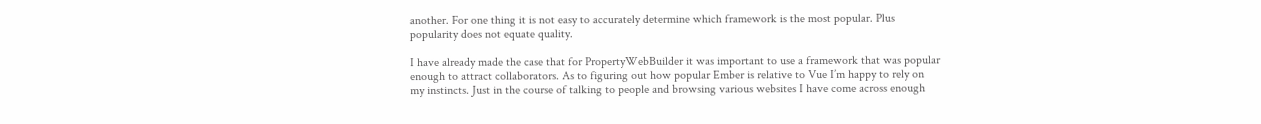another. For one thing it is not easy to accurately determine which framework is the most popular. Plus popularity does not equate quality.

I have already made the case that for PropertyWebBuilder it was important to use a framework that was popular enough to attract collaborators. As to figuring out how popular Ember is relative to Vue I’m happy to rely on my instincts. Just in the course of talking to people and browsing various websites I have come across enough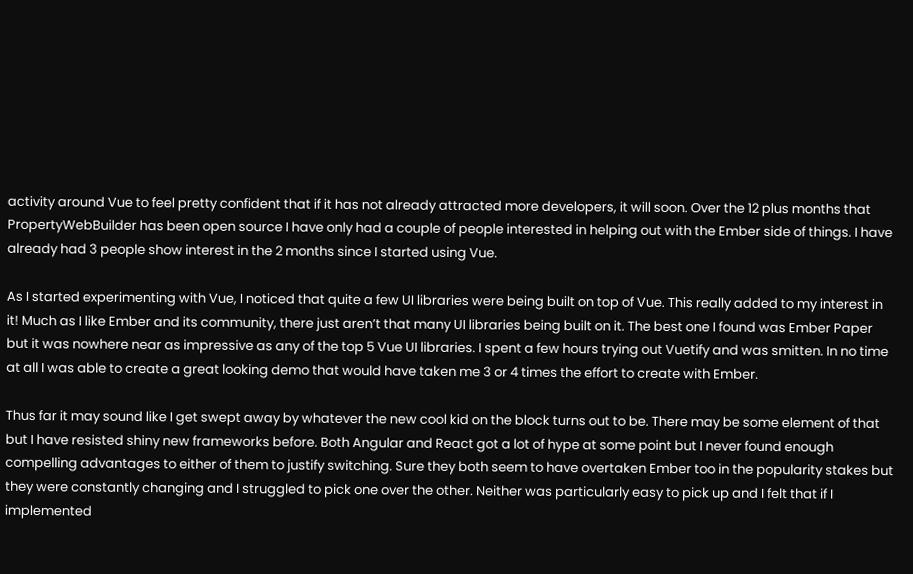activity around Vue to feel pretty confident that if it has not already attracted more developers, it will soon. Over the 12 plus months that PropertyWebBuilder has been open source I have only had a couple of people interested in helping out with the Ember side of things. I have already had 3 people show interest in the 2 months since I started using Vue.

As I started experimenting with Vue, I noticed that quite a few UI libraries were being built on top of Vue. This really added to my interest in it! Much as I like Ember and its community, there just aren’t that many UI libraries being built on it. The best one I found was Ember Paper but it was nowhere near as impressive as any of the top 5 Vue UI libraries. I spent a few hours trying out Vuetify and was smitten. In no time at all I was able to create a great looking demo that would have taken me 3 or 4 times the effort to create with Ember.

Thus far it may sound like I get swept away by whatever the new cool kid on the block turns out to be. There may be some element of that but I have resisted shiny new frameworks before. Both Angular and React got a lot of hype at some point but I never found enough compelling advantages to either of them to justify switching. Sure they both seem to have overtaken Ember too in the popularity stakes but they were constantly changing and I struggled to pick one over the other. Neither was particularly easy to pick up and I felt that if I implemented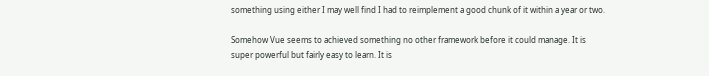something using either I may well find I had to reimplement a good chunk of it within a year or two.

Somehow Vue seems to achieved something no other framework before it could manage. It is super powerful but fairly easy to learn. It is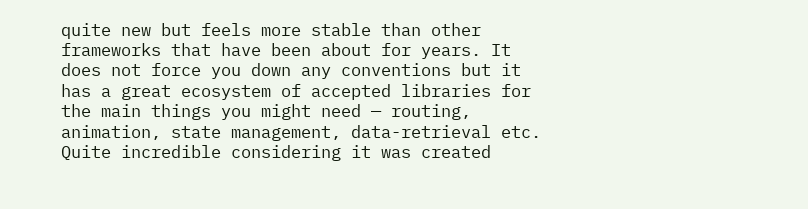quite new but feels more stable than other frameworks that have been about for years. It does not force you down any conventions but it has a great ecosystem of accepted libraries for the main things you might need — routing, animation, state management, data-retrieval etc. Quite incredible considering it was created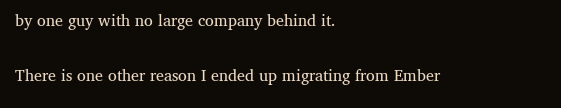by one guy with no large company behind it.

There is one other reason I ended up migrating from Ember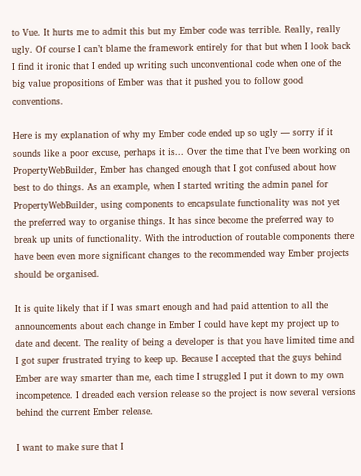to Vue. It hurts me to admit this but my Ember code was terrible. Really, really ugly. Of course I can’t blame the framework entirely for that but when I look back I find it ironic that I ended up writing such unconventional code when one of the big value propositions of Ember was that it pushed you to follow good conventions.

Here is my explanation of why my Ember code ended up so ugly — sorry if it sounds like a poor excuse, perhaps it is... Over the time that I’ve been working on PropertyWebBuilder, Ember has changed enough that I got confused about how best to do things. As an example, when I started writing the admin panel for PropertyWebBuilder, using components to encapsulate functionality was not yet the preferred way to organise things. It has since become the preferred way to break up units of functionality. With the introduction of routable components there have been even more significant changes to the recommended way Ember projects should be organised.

It is quite likely that if I was smart enough and had paid attention to all the announcements about each change in Ember I could have kept my project up to date and decent. The reality of being a developer is that you have limited time and I got super frustrated trying to keep up. Because I accepted that the guys behind Ember are way smarter than me, each time I struggled I put it down to my own incompetence. I dreaded each version release so the project is now several versions behind the current Ember release.

I want to make sure that I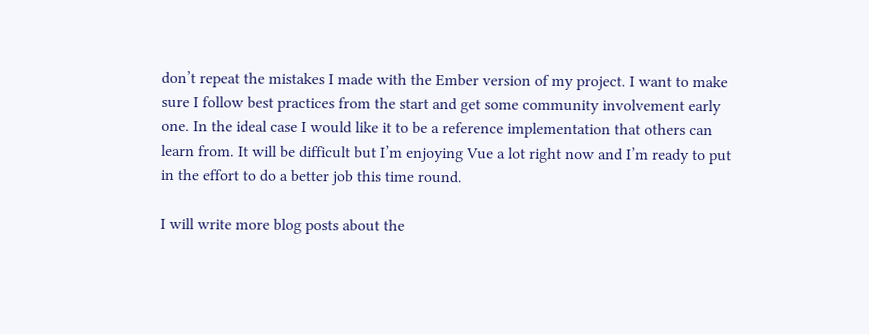don’t repeat the mistakes I made with the Ember version of my project. I want to make sure I follow best practices from the start and get some community involvement early one. In the ideal case I would like it to be a reference implementation that others can learn from. It will be difficult but I’m enjoying Vue a lot right now and I’m ready to put in the effort to do a better job this time round.

I will write more blog posts about the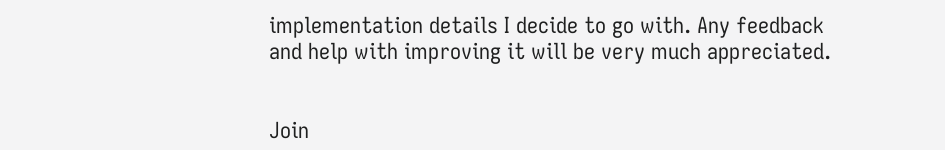implementation details I decide to go with. Any feedback and help with improving it will be very much appreciated.


Join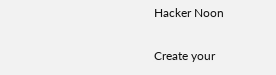Hacker Noon

Create your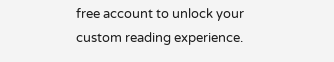free account to unlock your custom reading experience.